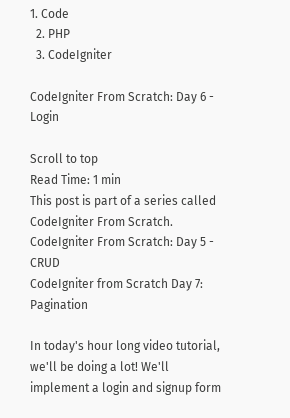1. Code
  2. PHP
  3. CodeIgniter

CodeIgniter From Scratch: Day 6 - Login

Scroll to top
Read Time: 1 min
This post is part of a series called CodeIgniter From Scratch.
CodeIgniter From Scratch: Day 5 - CRUD
CodeIgniter from Scratch Day 7: Pagination

In today's hour long video tutorial, we'll be doing a lot! We'll implement a login and signup form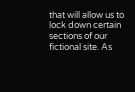that will allow us to lock down certain sections of our fictional site. As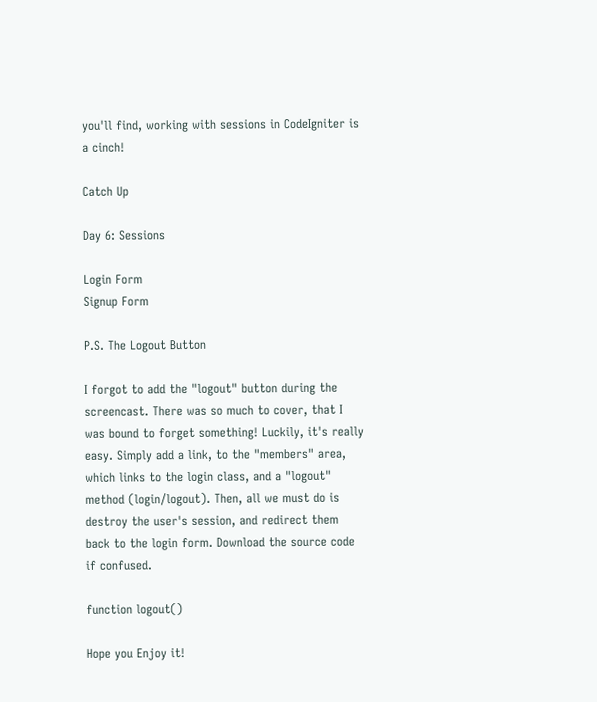you'll find, working with sessions in CodeIgniter is a cinch!

Catch Up

Day 6: Sessions

Login Form
Signup Form

P.S. The Logout Button

I forgot to add the "logout" button during the screencast. There was so much to cover, that I was bound to forget something! Luckily, it's really easy. Simply add a link, to the "members" area, which links to the login class, and a "logout" method (login/logout). Then, all we must do is destroy the user's session, and redirect them back to the login form. Download the source code if confused.

function logout()

Hope you Enjoy it!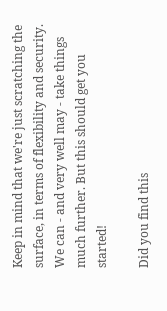Keep in mind that we're just scratching the surface, in terms of flexibility and security. We can - and very well may - take things much further. But this should get you started!

Did you find this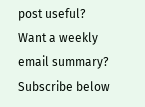post useful?
Want a weekly email summary?
Subscribe below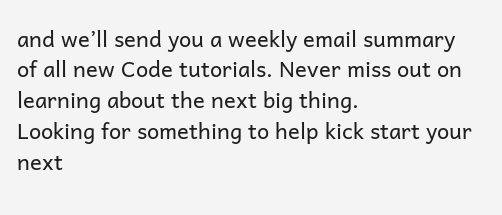and we’ll send you a weekly email summary of all new Code tutorials. Never miss out on learning about the next big thing.
Looking for something to help kick start your next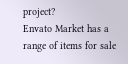project?
Envato Market has a range of items for sale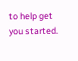to help get you started.